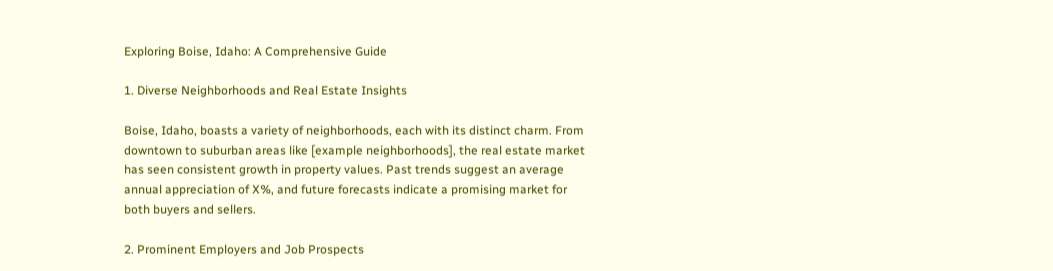Exploring Boise, Idaho: A Comprehensive Guide

1. Diverse Neighborhoods and Real Estate Insights

Boise, Idaho, boasts a variety of neighborhoods, each with its distinct charm. From downtown to suburban areas like [example neighborhoods], the real estate market has seen consistent growth in property values. Past trends suggest an average annual appreciation of X%, and future forecasts indicate a promising market for both buyers and sellers.

2. Prominent Employers and Job Prospects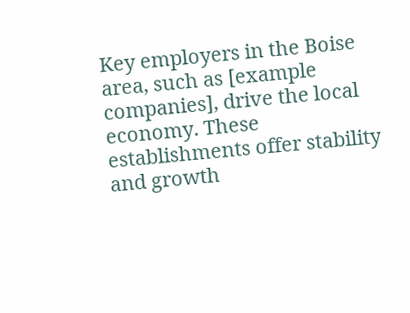Key employers in the Boise area, such as [example companies], drive the local economy. These establishments offer stability and growth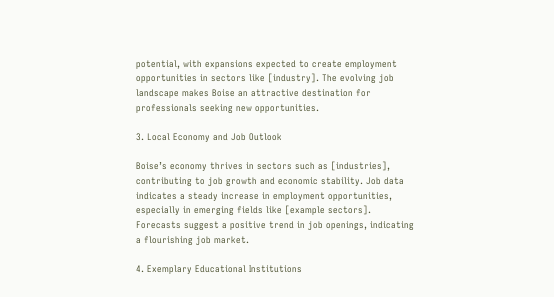potential, with expansions expected to create employment opportunities in sectors like [industry]. The evolving job landscape makes Boise an attractive destination for professionals seeking new opportunities.

3. Local Economy and Job Outlook

Boise’s economy thrives in sectors such as [industries], contributing to job growth and economic stability. Job data indicates a steady increase in employment opportunities, especially in emerging fields like [example sectors]. Forecasts suggest a positive trend in job openings, indicating a flourishing job market.

4. Exemplary Educational Institutions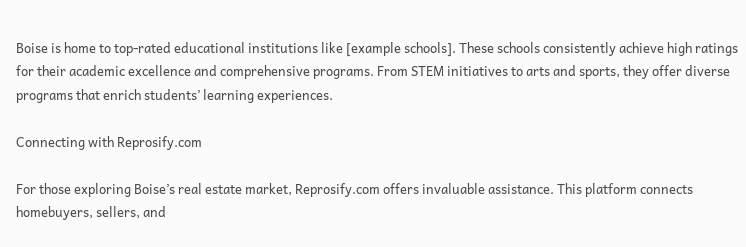Boise is home to top-rated educational institutions like [example schools]. These schools consistently achieve high ratings for their academic excellence and comprehensive programs. From STEM initiatives to arts and sports, they offer diverse programs that enrich students’ learning experiences.

Connecting with Reprosify.com

For those exploring Boise’s real estate market, Reprosify.com offers invaluable assistance. This platform connects homebuyers, sellers, and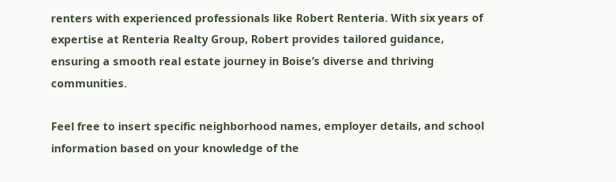renters with experienced professionals like Robert Renteria. With six years of expertise at Renteria Realty Group, Robert provides tailored guidance, ensuring a smooth real estate journey in Boise’s diverse and thriving communities.

Feel free to insert specific neighborhood names, employer details, and school information based on your knowledge of the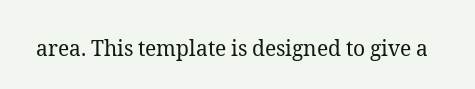area. This template is designed to give a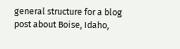general structure for a blog post about Boise, Idaho,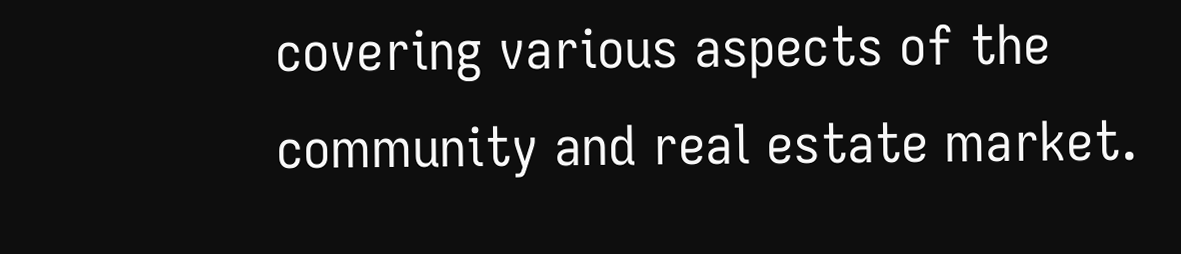covering various aspects of the community and real estate market.